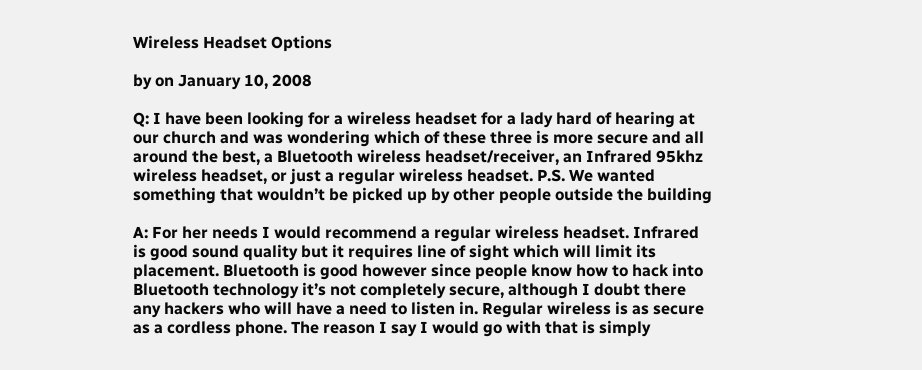Wireless Headset Options

by on January 10, 2008

Q: I have been looking for a wireless headset for a lady hard of hearing at our church and was wondering which of these three is more secure and all around the best, a Bluetooth wireless headset/receiver, an Infrared 95khz wireless headset, or just a regular wireless headset. P.S. We wanted something that wouldn’t be picked up by other people outside the building

A: For her needs I would recommend a regular wireless headset. Infrared is good sound quality but it requires line of sight which will limit its placement. Bluetooth is good however since people know how to hack into Bluetooth technology it’s not completely secure, although I doubt there any hackers who will have a need to listen in. Regular wireless is as secure as a cordless phone. The reason I say I would go with that is simply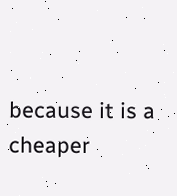because it is a cheaper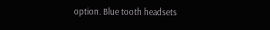option. Blue tooth headsets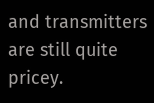and transmitters are still quite pricey.